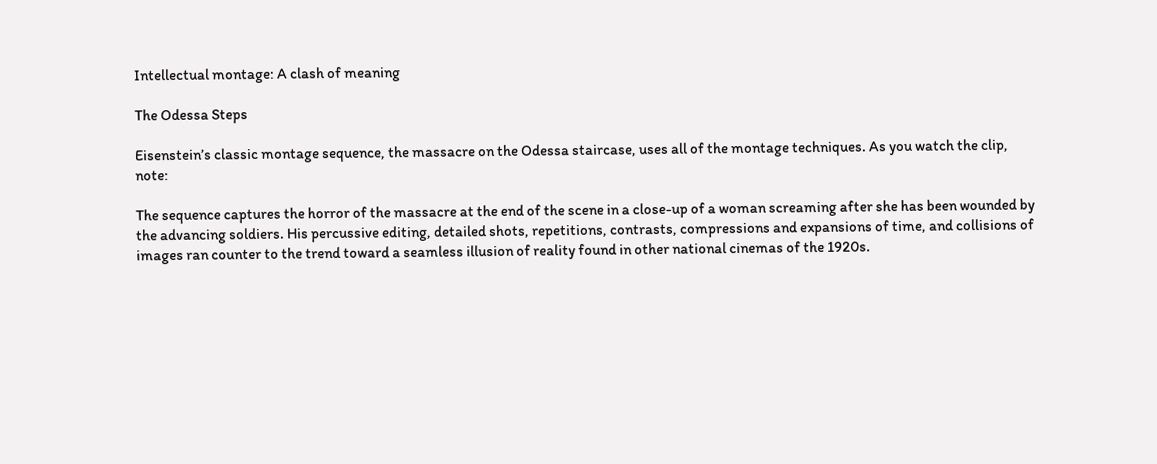Intellectual montage: A clash of meaning

The Odessa Steps

Eisenstein’s classic montage sequence, the massacre on the Odessa staircase, uses all of the montage techniques. As you watch the clip, note:

The sequence captures the horror of the massacre at the end of the scene in a close-up of a woman screaming after she has been wounded by the advancing soldiers. His percussive editing, detailed shots, repetitions, contrasts, compressions and expansions of time, and collisions of images ran counter to the trend toward a seamless illusion of reality found in other national cinemas of the 1920s.